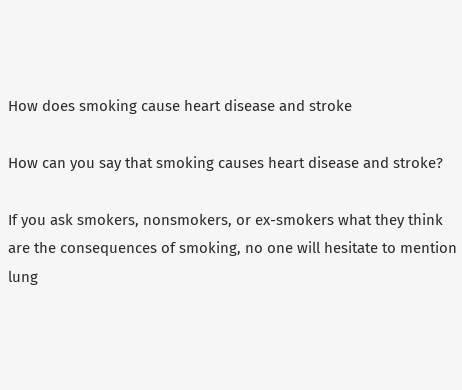How does smoking cause heart disease and stroke

How can you say that smoking causes heart disease and stroke?

If you ask smokers, nonsmokers, or ex-smokers what they think are the consequences of smoking, no one will hesitate to mention lung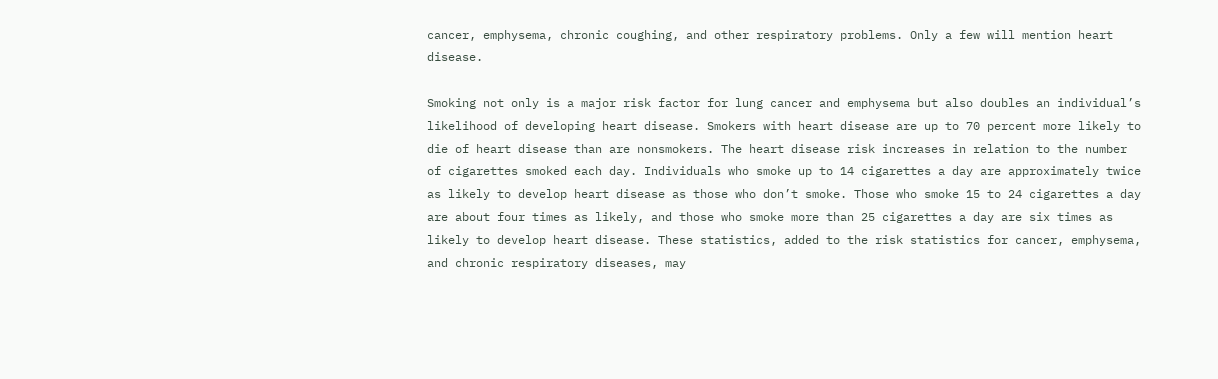cancer, emphysema, chronic coughing, and other respiratory problems. Only a few will mention heart disease.

Smoking not only is a major risk factor for lung cancer and emphysema but also doubles an individual’s likelihood of developing heart disease. Smokers with heart disease are up to 70 percent more likely to die of heart disease than are nonsmokers. The heart disease risk increases in relation to the number of cigarettes smoked each day. Individuals who smoke up to 14 cigarettes a day are approximately twice as likely to develop heart disease as those who don’t smoke. Those who smoke 15 to 24 cigarettes a day are about four times as likely, and those who smoke more than 25 cigarettes a day are six times as likely to develop heart disease. These statistics, added to the risk statistics for cancer, emphysema, and chronic respiratory diseases, may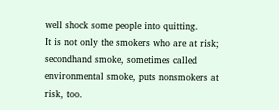well shock some people into quitting.
It is not only the smokers who are at risk; secondhand smoke, sometimes called environmental smoke, puts nonsmokers at risk, too.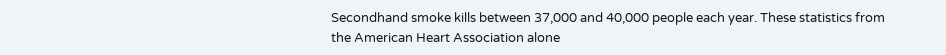Secondhand smoke kills between 37,000 and 40,000 people each year. These statistics from the American Heart Association alone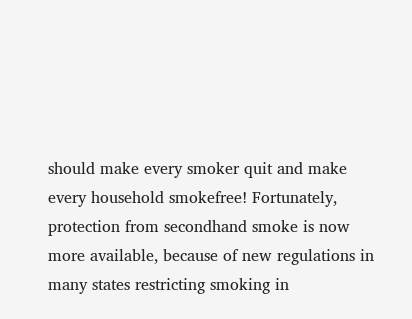should make every smoker quit and make every household smokefree! Fortunately, protection from secondhand smoke is now more available, because of new regulations in many states restricting smoking in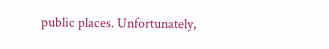public places. Unfortunately,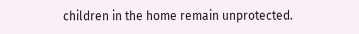children in the home remain unprotected.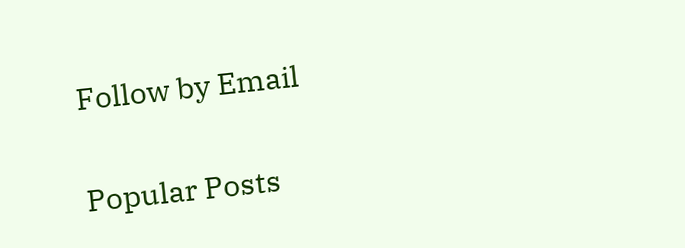Follow by Email

Popular Posts